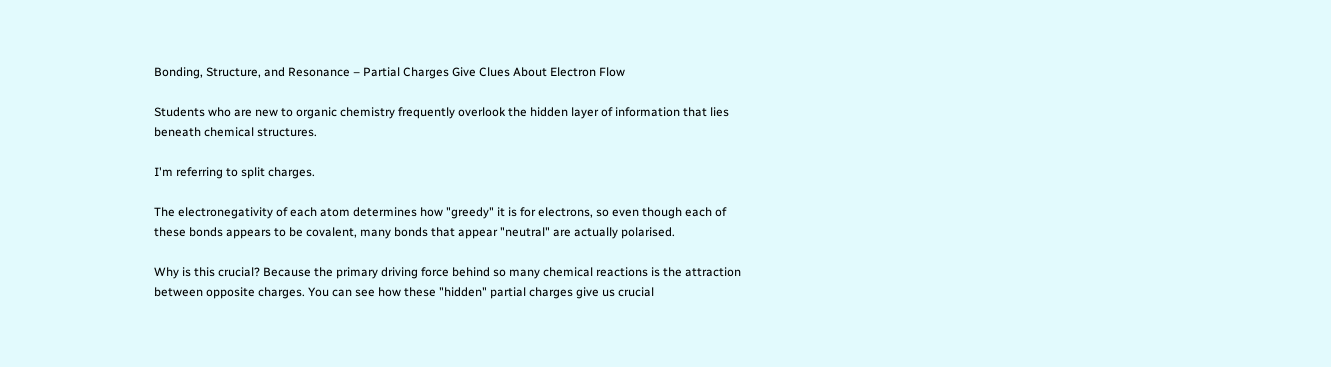Bonding, Structure, and Resonance – Partial Charges Give Clues About Electron Flow

Students who are new to organic chemistry frequently overlook the hidden layer of information that lies beneath chemical structures.

I'm referring to split charges.

The electronegativity of each atom determines how "greedy" it is for electrons, so even though each of these bonds appears to be covalent, many bonds that appear "neutral" are actually polarised.

Why is this crucial? Because the primary driving force behind so many chemical reactions is the attraction between opposite charges. You can see how these "hidden" partial charges give us crucial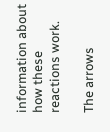information about how these reactions work.

The arrows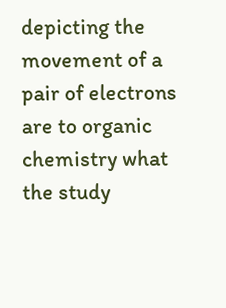depicting the movement of a pair of electrons are to organic chemistry what the study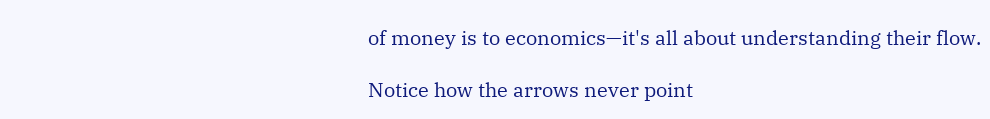of money is to economics—it's all about understanding their flow.

Notice how the arrows never point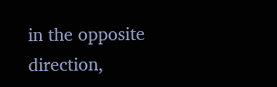in the opposite direction,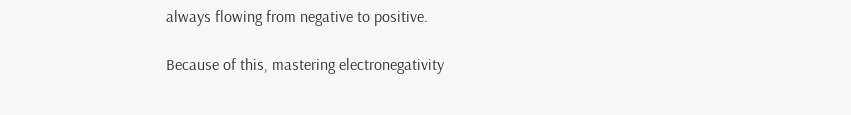always flowing from negative to positive.

Because of this, mastering electronegativity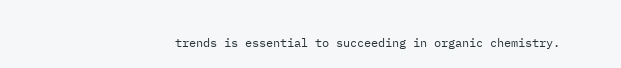trends is essential to succeeding in organic chemistry.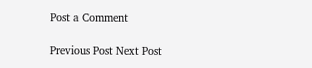Post a Comment

Previous Post Next Post